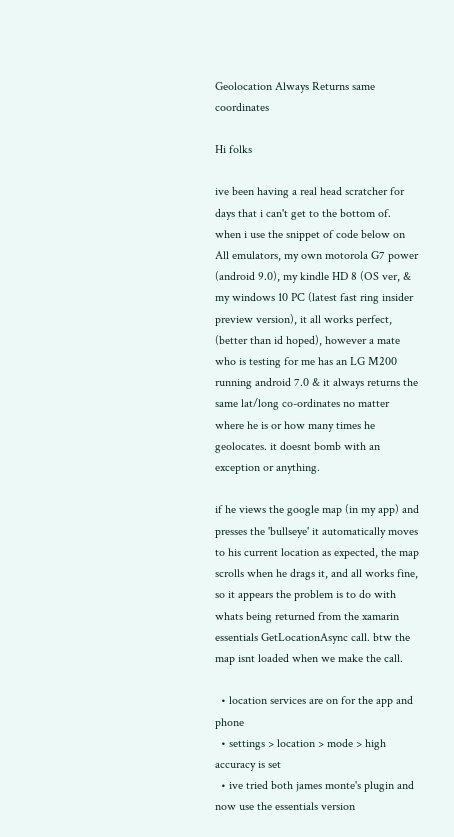Geolocation Always Returns same coordinates

Hi folks

ive been having a real head scratcher for days that i can't get to the bottom of. when i use the snippet of code below on All emulators, my own motorola G7 power (android 9.0), my kindle HD 8 (OS ver, & my windows 10 PC (latest fast ring insider preview version), it all works perfect, (better than id hoped), however a mate who is testing for me has an LG M200 running android 7.0 & it always returns the same lat/long co-ordinates no matter where he is or how many times he geolocates. it doesnt bomb with an exception or anything.

if he views the google map (in my app) and presses the 'bullseye' it automatically moves to his current location as expected, the map scrolls when he drags it, and all works fine, so it appears the problem is to do with whats being returned from the xamarin essentials GetLocationAsync call. btw the map isnt loaded when we make the call.

  • location services are on for the app and phone
  • settings > location > mode > high accuracy is set
  • ive tried both james monte's plugin and now use the essentials version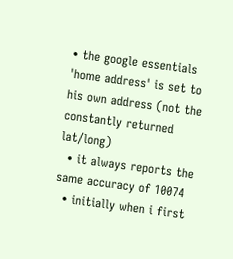• the google essentials 'home address' is set to his own address (not the constantly returned lat/long)
  • it always reports the same accuracy of 10074
  • initially when i first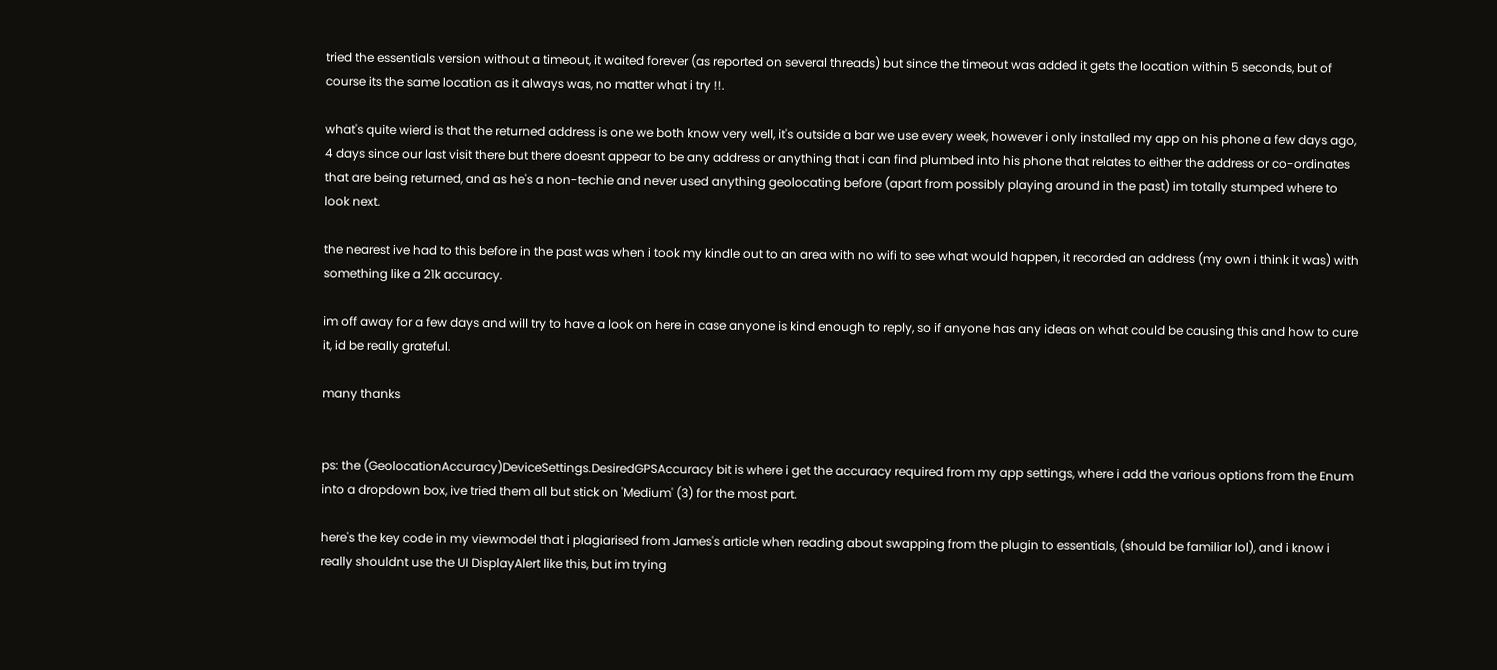tried the essentials version without a timeout, it waited forever (as reported on several threads) but since the timeout was added it gets the location within 5 seconds, but of course its the same location as it always was, no matter what i try !!.

what's quite wierd is that the returned address is one we both know very well, it's outside a bar we use every week, however i only installed my app on his phone a few days ago, 4 days since our last visit there but there doesnt appear to be any address or anything that i can find plumbed into his phone that relates to either the address or co-ordinates that are being returned, and as he's a non-techie and never used anything geolocating before (apart from possibly playing around in the past) im totally stumped where to look next.

the nearest ive had to this before in the past was when i took my kindle out to an area with no wifi to see what would happen, it recorded an address (my own i think it was) with something like a 21k accuracy.

im off away for a few days and will try to have a look on here in case anyone is kind enough to reply, so if anyone has any ideas on what could be causing this and how to cure it, id be really grateful.

many thanks


ps: the (GeolocationAccuracy)DeviceSettings.DesiredGPSAccuracy bit is where i get the accuracy required from my app settings, where i add the various options from the Enum into a dropdown box, ive tried them all but stick on 'Medium' (3) for the most part.

here's the key code in my viewmodel that i plagiarised from James's article when reading about swapping from the plugin to essentials, (should be familiar lol), and i know i really shouldnt use the UI DisplayAlert like this, but im trying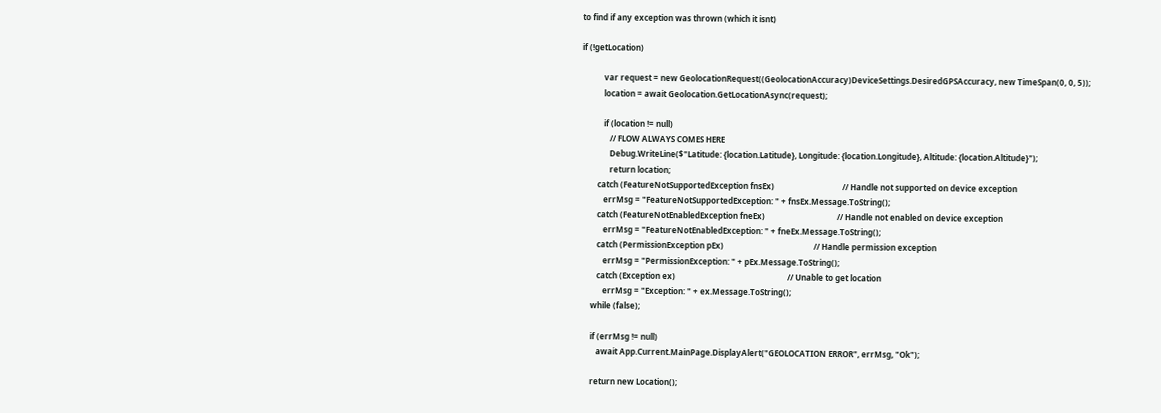to find if any exception was thrown (which it isnt)

if (!getLocation)

           var request = new GeolocationRequest((GeolocationAccuracy)DeviceSettings.DesiredGPSAccuracy, new TimeSpan(0, 0, 5));
           location = await Geolocation.GetLocationAsync(request);

           if (location != null)
              // FLOW ALWAYS COMES HERE
              Debug.WriteLine($"Latitude: {location.Latitude}, Longitude: {location.Longitude}, Altitude: {location.Altitude}");
              return location;
        catch (FeatureNotSupportedException fnsEx)                                  // Handle not supported on device exception
           errMsg = "FeatureNotSupportedException: " + fnsEx.Message.ToString();
        catch (FeatureNotEnabledException fneEx)                                    // Handle not enabled on device exception
           errMsg = "FeatureNotEnabledException: " + fneEx.Message.ToString();
        catch (PermissionException pEx)                                             // Handle permission exception
           errMsg = "PermissionException: " + pEx.Message.ToString();
        catch (Exception ex)                                                        // Unable to get location
           errMsg = "Exception: " + ex.Message.ToString();
     while (false);

     if (errMsg != null)
        await App.Current.MainPage.DisplayAlert("GEOLOCATION ERROR", errMsg, "Ok");

     return new Location();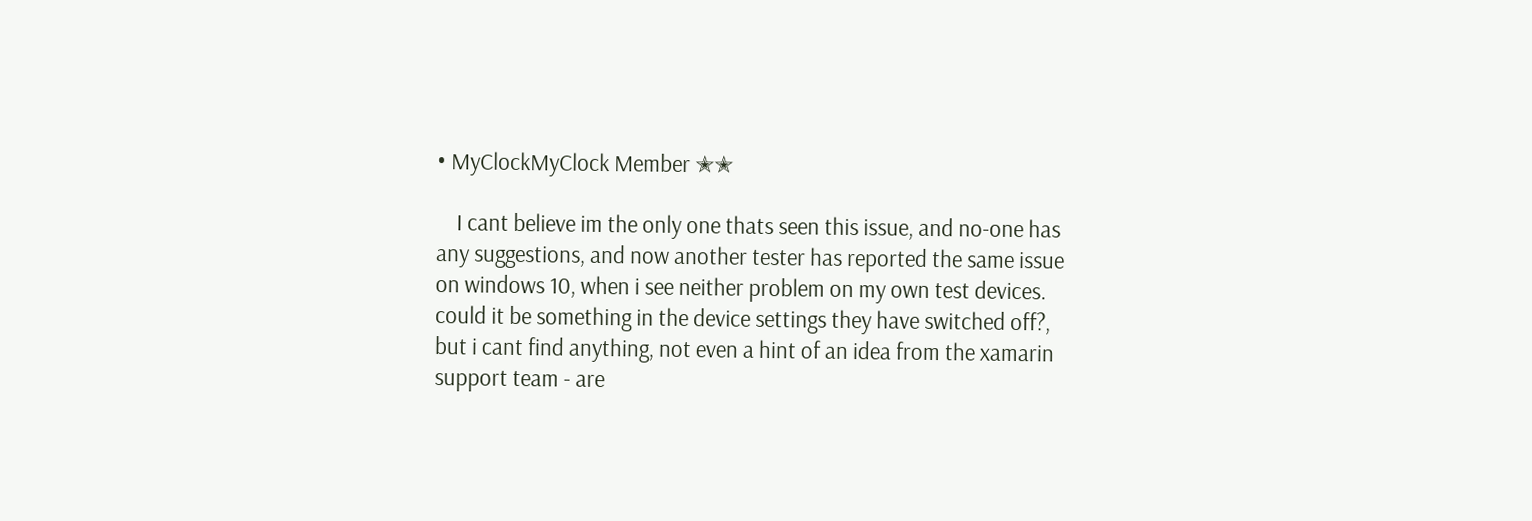• MyClockMyClock Member ✭✭

    I cant believe im the only one thats seen this issue, and no-one has any suggestions, and now another tester has reported the same issue on windows 10, when i see neither problem on my own test devices. could it be something in the device settings they have switched off?, but i cant find anything, not even a hint of an idea from the xamarin support team - are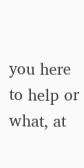you here to help or what, at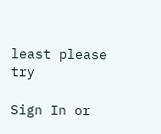least please try

Sign In or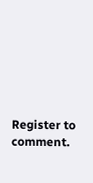Register to comment.